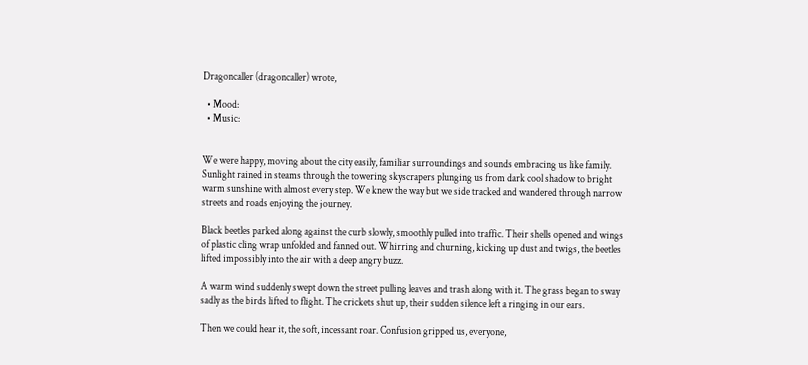Dragoncaller (dragoncaller) wrote,

  • Mood:
  • Music:


We were happy, moving about the city easily, familiar surroundings and sounds embracing us like family. Sunlight rained in steams through the towering skyscrapers plunging us from dark cool shadow to bright warm sunshine with almost every step. We knew the way but we side tracked and wandered through narrow streets and roads enjoying the journey.

Black beetles parked along against the curb slowly, smoothly pulled into traffic. Their shells opened and wings of plastic cling wrap unfolded and fanned out. Whirring and churning, kicking up dust and twigs, the beetles lifted impossibly into the air with a deep angry buzz.

A warm wind suddenly swept down the street pulling leaves and trash along with it. The grass began to sway sadly as the birds lifted to flight. The crickets shut up, their sudden silence left a ringing in our ears.

Then we could hear it, the soft, incessant roar. Confusion gripped us, everyone,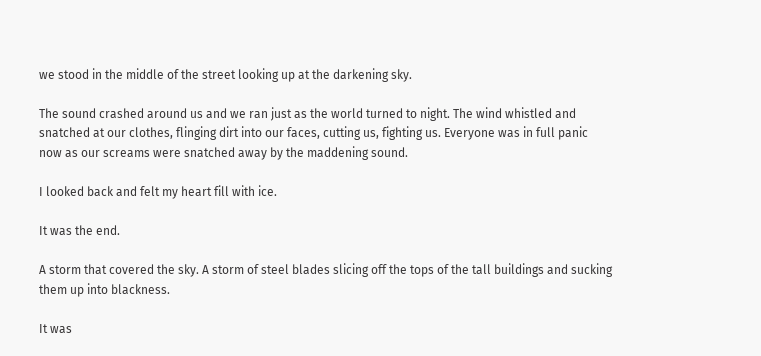we stood in the middle of the street looking up at the darkening sky.

The sound crashed around us and we ran just as the world turned to night. The wind whistled and snatched at our clothes, flinging dirt into our faces, cutting us, fighting us. Everyone was in full panic now as our screams were snatched away by the maddening sound.

I looked back and felt my heart fill with ice.

It was the end.

A storm that covered the sky. A storm of steel blades slicing off the tops of the tall buildings and sucking them up into blackness.

It was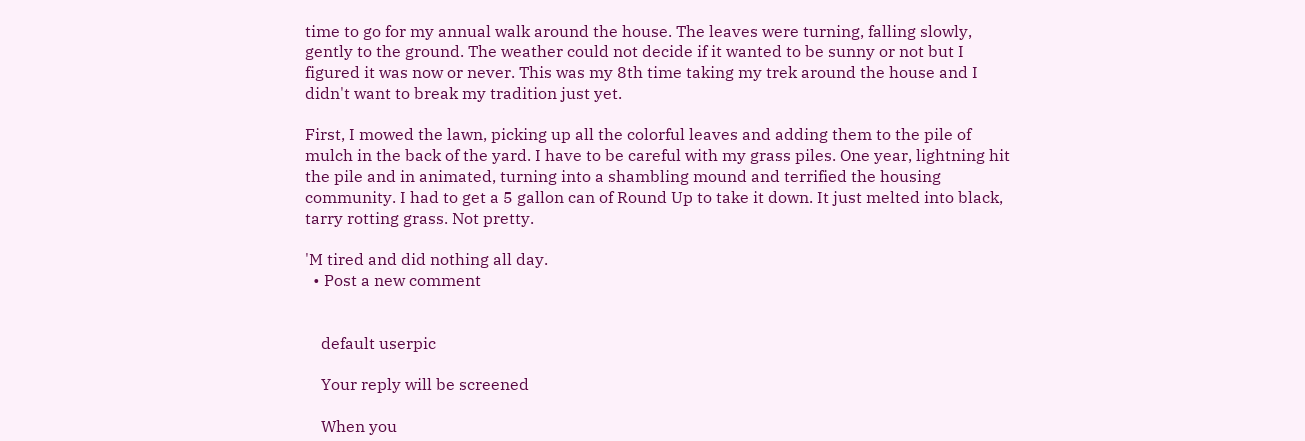time to go for my annual walk around the house. The leaves were turning, falling slowly, gently to the ground. The weather could not decide if it wanted to be sunny or not but I figured it was now or never. This was my 8th time taking my trek around the house and I didn't want to break my tradition just yet.

First, I mowed the lawn, picking up all the colorful leaves and adding them to the pile of mulch in the back of the yard. I have to be careful with my grass piles. One year, lightning hit the pile and in animated, turning into a shambling mound and terrified the housing community. I had to get a 5 gallon can of Round Up to take it down. It just melted into black, tarry rotting grass. Not pretty.

'M tired and did nothing all day.
  • Post a new comment


    default userpic

    Your reply will be screened

    When you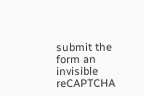submit the form an invisible reCAPTCHA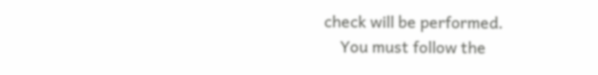check will be performed.
    You must follow the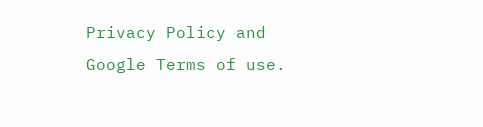Privacy Policy and Google Terms of use.